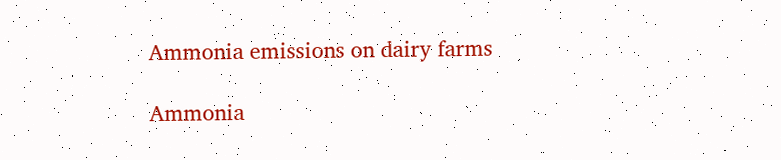Ammonia emissions on dairy farms

Ammonia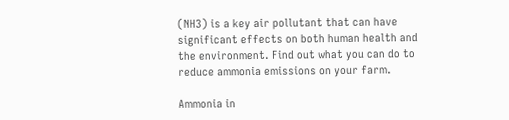(NH3) is a key air pollutant that can have significant effects on both human health and the environment. Find out what you can do to reduce ammonia emissions on your farm.

Ammonia in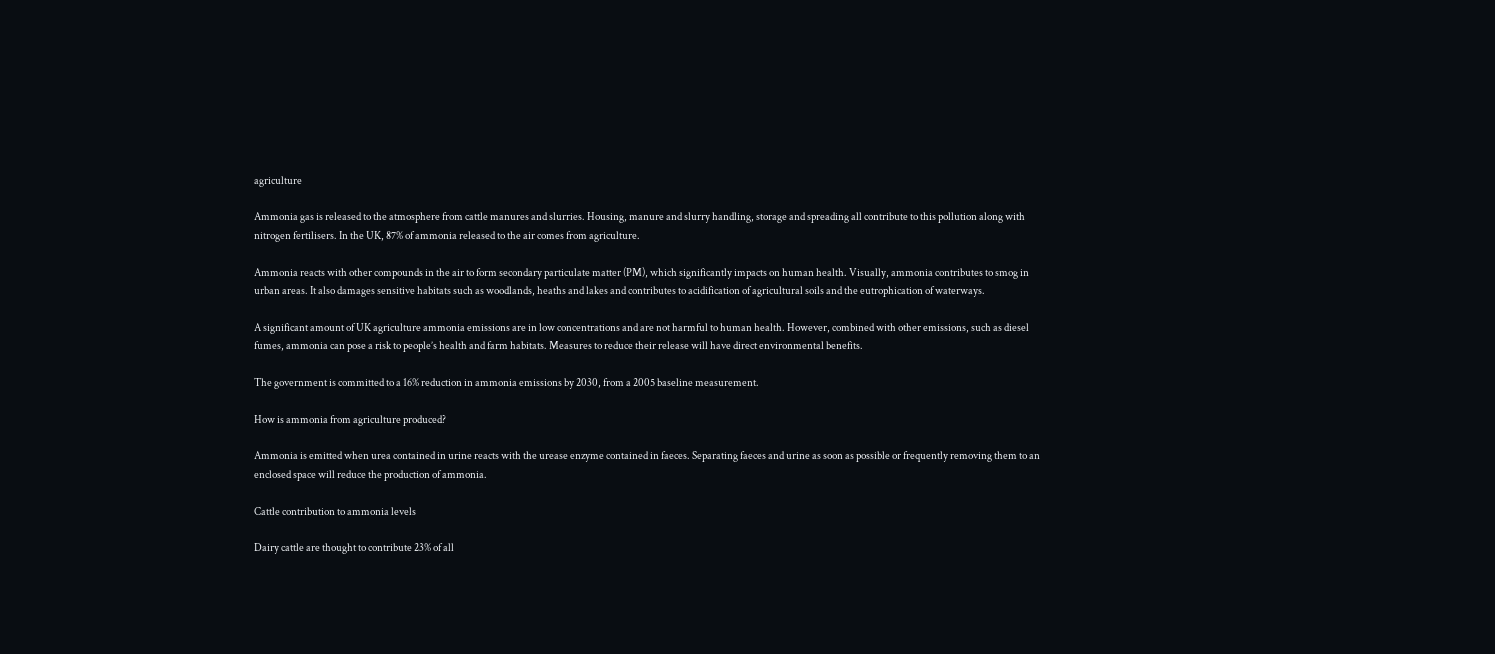agriculture

Ammonia gas is released to the atmosphere from cattle manures and slurries. Housing, manure and slurry handling, storage and spreading all contribute to this pollution along with nitrogen fertilisers. In the UK, 87% of ammonia released to the air comes from agriculture.

Ammonia reacts with other compounds in the air to form secondary particulate matter (PM), which significantly impacts on human health. Visually, ammonia contributes to smog in urban areas. It also damages sensitive habitats such as woodlands, heaths and lakes and contributes to acidification of agricultural soils and the eutrophication of waterways.

A significant amount of UK agriculture ammonia emissions are in low concentrations and are not harmful to human health. However, combined with other emissions, such as diesel fumes, ammonia can pose a risk to people’s health and farm habitats. Measures to reduce their release will have direct environmental benefits.

The government is committed to a 16% reduction in ammonia emissions by 2030, from a 2005 baseline measurement.

How is ammonia from agriculture produced?

Ammonia is emitted when urea contained in urine reacts with the urease enzyme contained in faeces. Separating faeces and urine as soon as possible or frequently removing them to an enclosed space will reduce the production of ammonia.

Cattle contribution to ammonia levels

Dairy cattle are thought to contribute 23% of all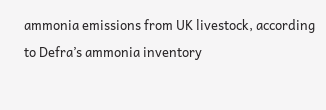ammonia emissions from UK livestock, according to Defra’s ammonia inventory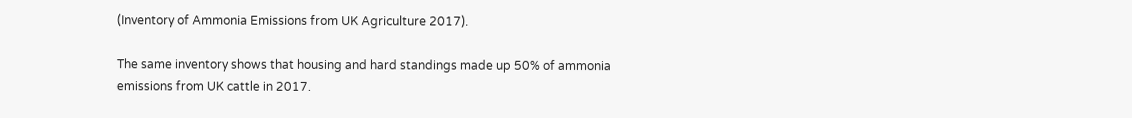(Inventory of Ammonia Emissions from UK Agriculture 2017).

The same inventory shows that housing and hard standings made up 50% of ammonia emissions from UK cattle in 2017.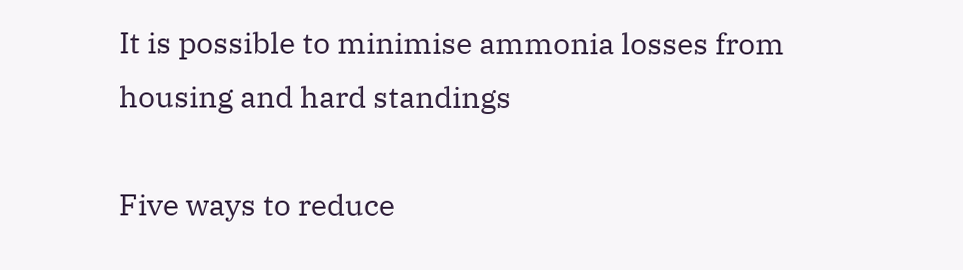It is possible to minimise ammonia losses from housing and hard standings

Five ways to reduce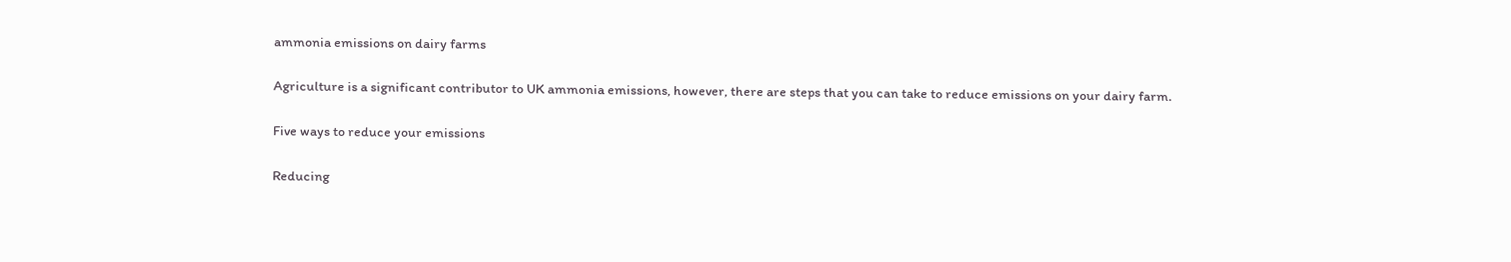ammonia emissions on dairy farms

Agriculture is a significant contributor to UK ammonia emissions, however, there are steps that you can take to reduce emissions on your dairy farm.

Five ways to reduce your emissions

Reducing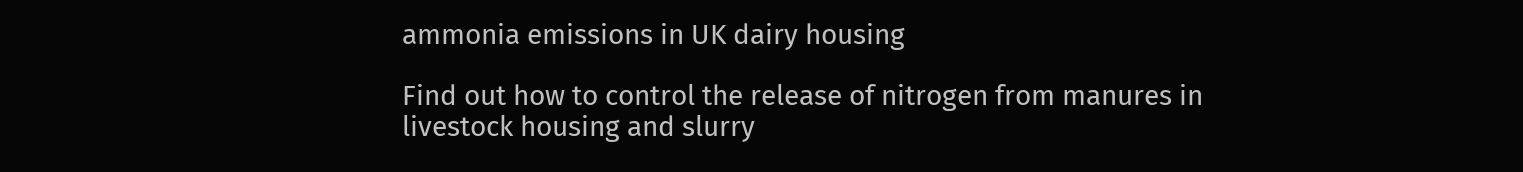ammonia emissions in UK dairy housing

Find out how to control the release of nitrogen from manures in livestock housing and slurry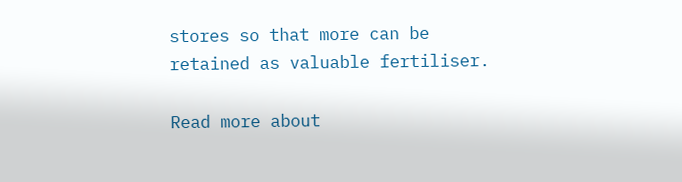stores so that more can be retained as valuable fertiliser.

Read more about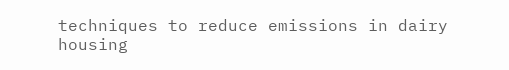techniques to reduce emissions in dairy housing